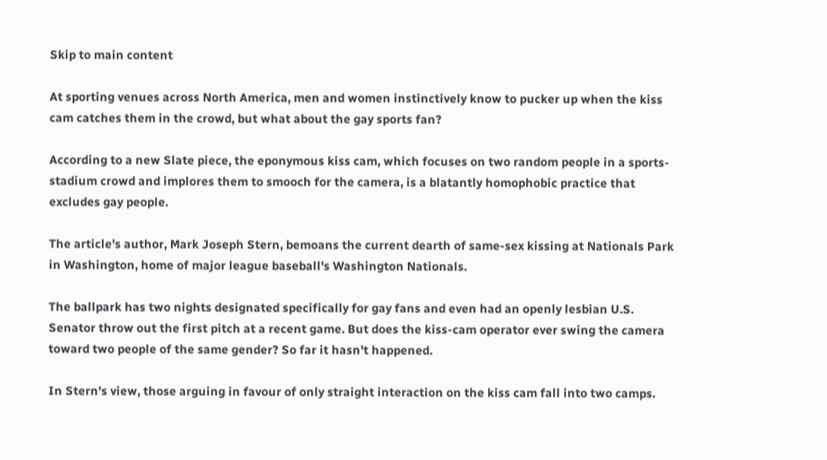Skip to main content

At sporting venues across North America, men and women instinctively know to pucker up when the kiss cam catches them in the crowd, but what about the gay sports fan?

According to a new Slate piece, the eponymous kiss cam, which focuses on two random people in a sports-stadium crowd and implores them to smooch for the camera, is a blatantly homophobic practice that excludes gay people.

The article's author, Mark Joseph Stern, bemoans the current dearth of same-sex kissing at Nationals Park in Washington, home of major league baseball's Washington Nationals.

The ballpark has two nights designated specifically for gay fans and even had an openly lesbian U.S. Senator throw out the first pitch at a recent game. But does the kiss-cam operator ever swing the camera toward two people of the same gender? So far it hasn't happened.

In Stern's view, those arguing in favour of only straight interaction on the kiss cam fall into two camps.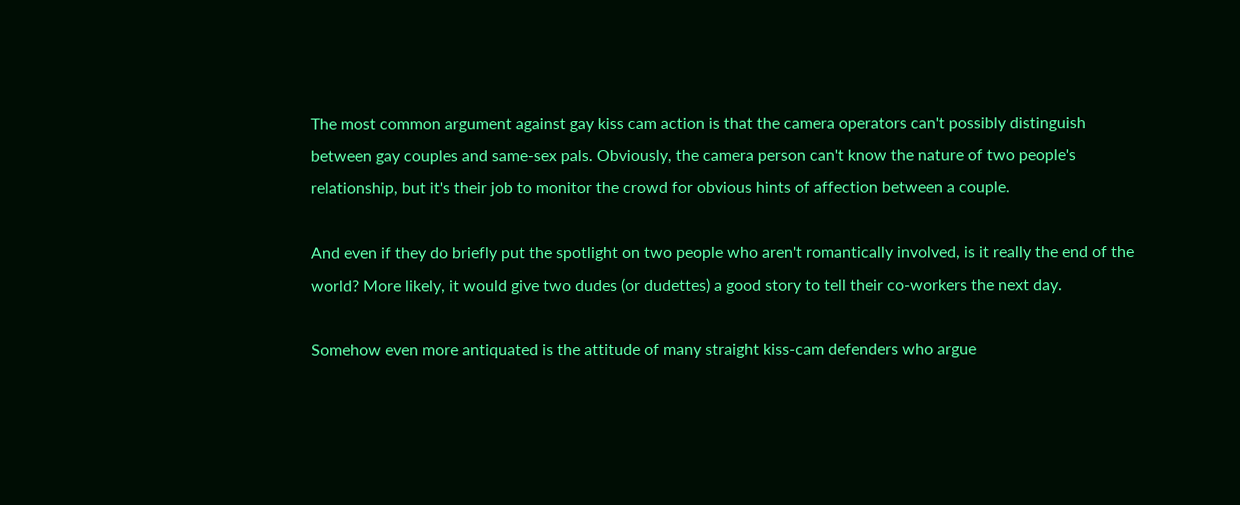The most common argument against gay kiss cam action is that the camera operators can't possibly distinguish between gay couples and same-sex pals. Obviously, the camera person can't know the nature of two people's relationship, but it's their job to monitor the crowd for obvious hints of affection between a couple.

And even if they do briefly put the spotlight on two people who aren't romantically involved, is it really the end of the world? More likely, it would give two dudes (or dudettes) a good story to tell their co-workers the next day.

Somehow even more antiquated is the attitude of many straight kiss-cam defenders who argue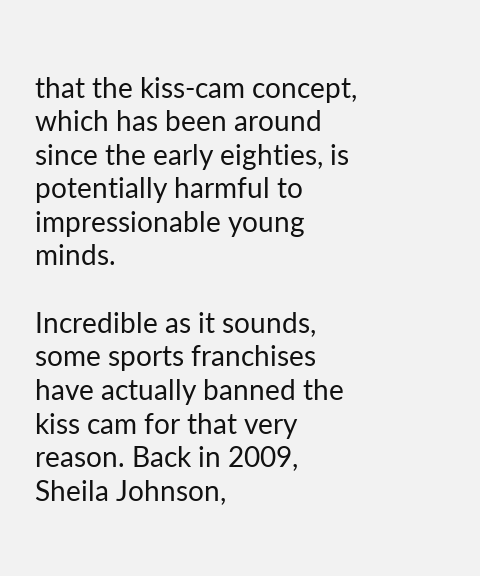that the kiss-cam concept, which has been around since the early eighties, is potentially harmful to impressionable young minds.

Incredible as it sounds, some sports franchises have actually banned the kiss cam for that very reason. Back in 2009, Sheila Johnson,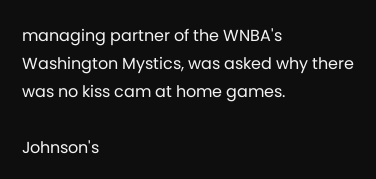managing partner of the WNBA's Washington Mystics, was asked why there was no kiss cam at home games.

Johnson's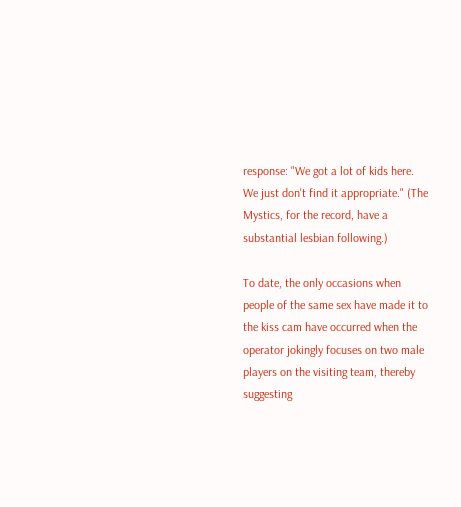response: "We got a lot of kids here. We just don't find it appropriate." (The Mystics, for the record, have a substantial lesbian following.)

To date, the only occasions when people of the same sex have made it to the kiss cam have occurred when the operator jokingly focuses on two male players on the visiting team, thereby suggesting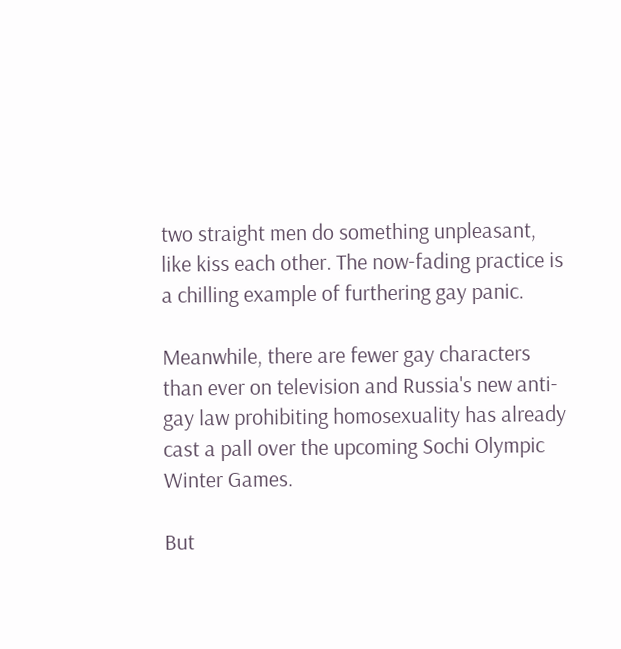two straight men do something unpleasant, like kiss each other. The now-fading practice is a chilling example of furthering gay panic.

Meanwhile, there are fewer gay characters than ever on television and Russia's new anti-gay law prohibiting homosexuality has already cast a pall over the upcoming Sochi Olympic Winter Games.

But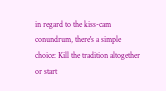in regard to the kiss-cam conundrum, there's a simple choice: Kill the tradition altogether or start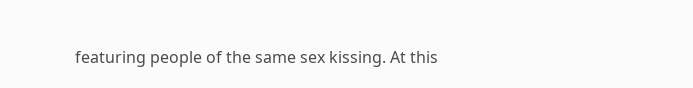featuring people of the same sex kissing. At this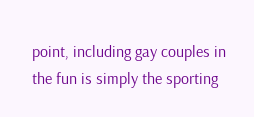point, including gay couples in the fun is simply the sporting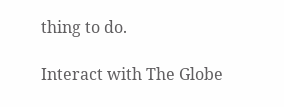thing to do.

Interact with The Globe